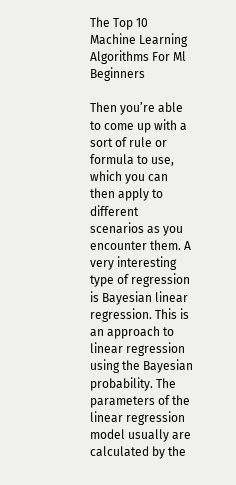The Top 10 Machine Learning Algorithms For Ml Beginners

Then you’re able to come up with a sort of rule or formula to use, which you can then apply to different scenarios as you encounter them. A very interesting type of regression is Bayesian linear regression. This is an approach to linear regression using the Bayesian probability. The parameters of the linear regression model usually are calculated by the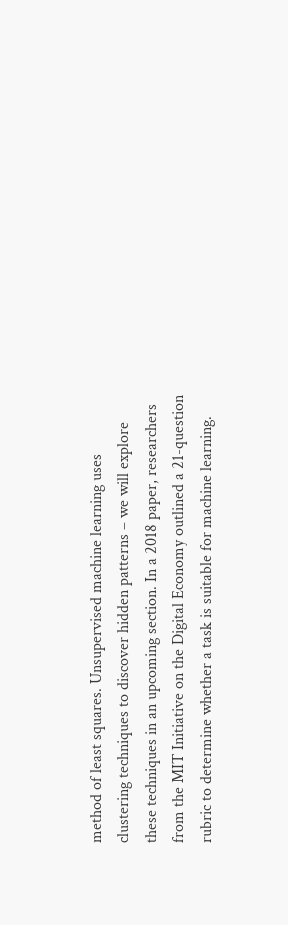method of least squares. Unsupervised machine learning uses clustering techniques to discover hidden patterns – we will explore these techniques in an upcoming section. In a 2018 paper, researchers from the MIT Initiative on the Digital Economy outlined a 21-question rubric to determine whether a task is suitable for machine learning.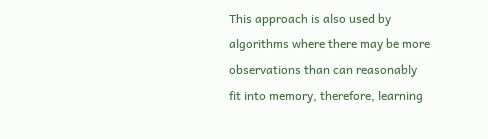This approach is also used by algorithms where there may be more observations than can reasonably fit into memory, therefore, learning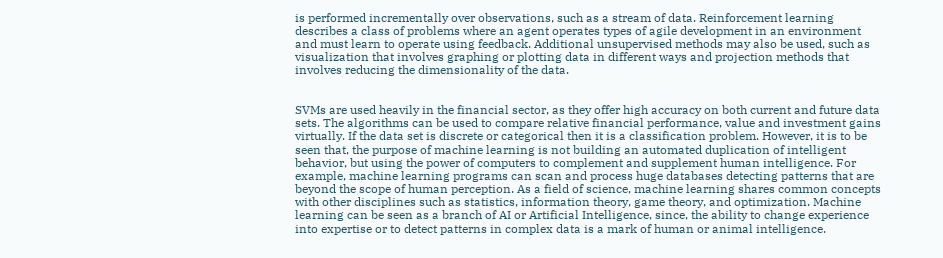is performed incrementally over observations, such as a stream of data. Reinforcement learning describes a class of problems where an agent operates types of agile development in an environment and must learn to operate using feedback. Additional unsupervised methods may also be used, such as visualization that involves graphing or plotting data in different ways and projection methods that involves reducing the dimensionality of the data.


SVMs are used heavily in the financial sector, as they offer high accuracy on both current and future data sets. The algorithms can be used to compare relative financial performance, value and investment gains virtually. If the data set is discrete or categorical then it is a classification problem. However, it is to be seen that, the purpose of machine learning is not building an automated duplication of intelligent behavior, but using the power of computers to complement and supplement human intelligence. For example, machine learning programs can scan and process huge databases detecting patterns that are beyond the scope of human perception. As a field of science, machine learning shares common concepts with other disciplines such as statistics, information theory, game theory, and optimization. Machine learning can be seen as a branch of AI or Artificial Intelligence, since, the ability to change experience into expertise or to detect patterns in complex data is a mark of human or animal intelligence.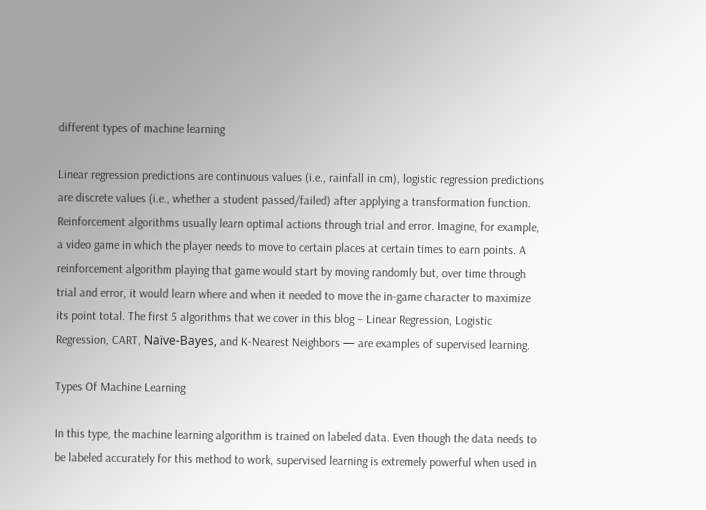different types of machine learning

Linear regression predictions are continuous values (i.e., rainfall in cm), logistic regression predictions are discrete values (i.e., whether a student passed/failed) after applying a transformation function. Reinforcement algorithms usually learn optimal actions through trial and error. Imagine, for example, a video game in which the player needs to move to certain places at certain times to earn points. A reinforcement algorithm playing that game would start by moving randomly but, over time through trial and error, it would learn where and when it needed to move the in-game character to maximize its point total. The first 5 algorithms that we cover in this blog – Linear Regression, Logistic Regression, CART, Naïve-Bayes, and K-Nearest Neighbors — are examples of supervised learning.

Types Of Machine Learning

In this type, the machine learning algorithm is trained on labeled data. Even though the data needs to be labeled accurately for this method to work, supervised learning is extremely powerful when used in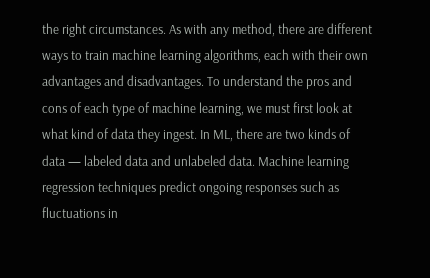the right circumstances. As with any method, there are different ways to train machine learning algorithms, each with their own advantages and disadvantages. To understand the pros and cons of each type of machine learning, we must first look at what kind of data they ingest. In ML, there are two kinds of data — labeled data and unlabeled data. Machine learning regression techniques predict ongoing responses such as fluctuations in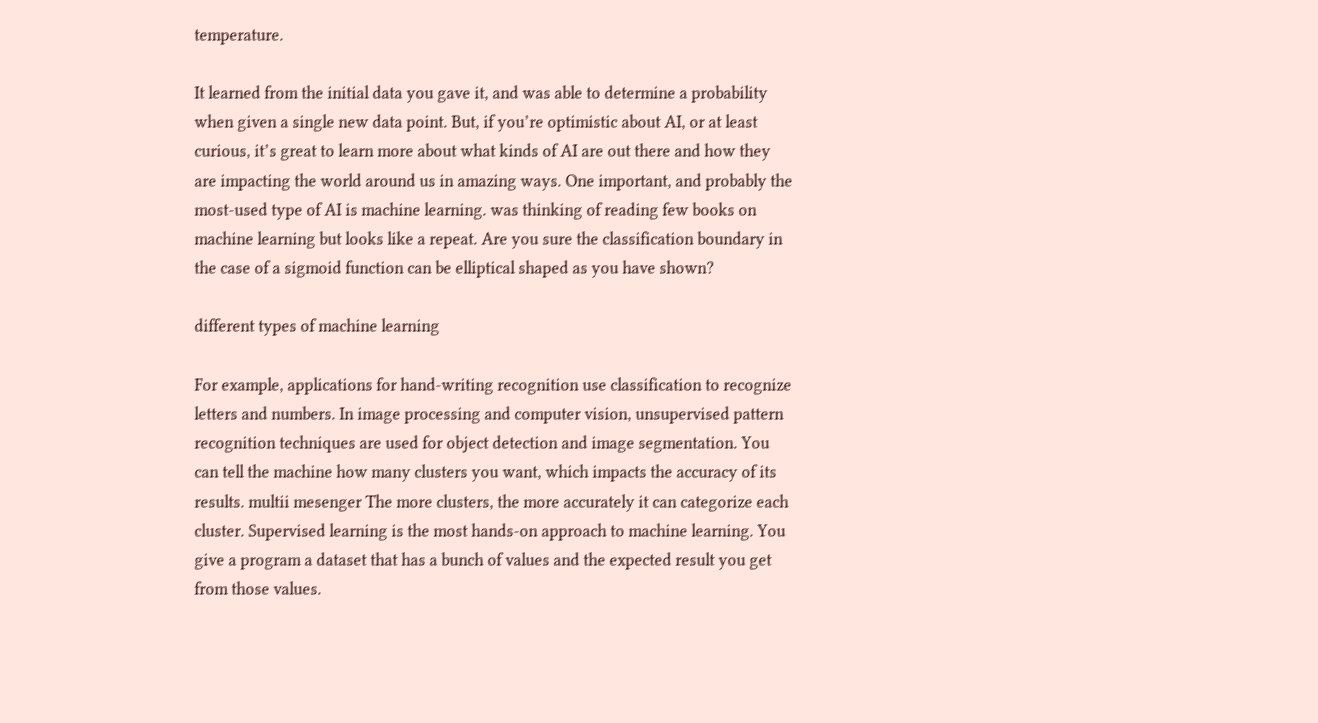temperature.

It learned from the initial data you gave it, and was able to determine a probability when given a single new data point. But, if you’re optimistic about AI, or at least curious, it’s great to learn more about what kinds of AI are out there and how they are impacting the world around us in amazing ways. One important, and probably the most-used type of AI is machine learning. was thinking of reading few books on machine learning but looks like a repeat. Are you sure the classification boundary in the case of a sigmoid function can be elliptical shaped as you have shown?

different types of machine learning

For example, applications for hand-writing recognition use classification to recognize letters and numbers. In image processing and computer vision, unsupervised pattern recognition techniques are used for object detection and image segmentation. You can tell the machine how many clusters you want, which impacts the accuracy of its results. multii mesenger The more clusters, the more accurately it can categorize each cluster. Supervised learning is the most hands-on approach to machine learning. You give a program a dataset that has a bunch of values and the expected result you get from those values.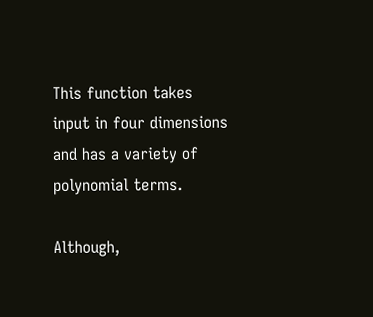This function takes input in four dimensions and has a variety of polynomial terms.

Although,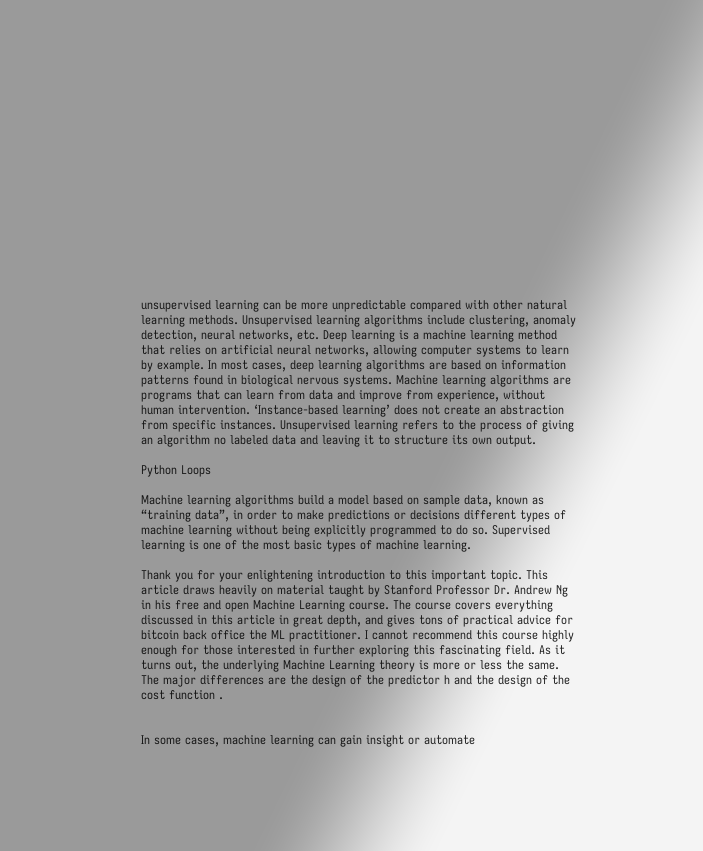unsupervised learning can be more unpredictable compared with other natural learning methods. Unsupervised learning algorithms include clustering, anomaly detection, neural networks, etc. Deep learning is a machine learning method that relies on artificial neural networks, allowing computer systems to learn by example. In most cases, deep learning algorithms are based on information patterns found in biological nervous systems. Machine learning algorithms are programs that can learn from data and improve from experience, without human intervention. ‘Instance-based learning’ does not create an abstraction from specific instances. Unsupervised learning refers to the process of giving an algorithm no labeled data and leaving it to structure its own output.

Python Loops

Machine learning algorithms build a model based on sample data, known as “training data”, in order to make predictions or decisions different types of machine learning without being explicitly programmed to do so. Supervised learning is one of the most basic types of machine learning.

Thank you for your enlightening introduction to this important topic. This article draws heavily on material taught by Stanford Professor Dr. Andrew Ng in his free and open Machine Learning course. The course covers everything discussed in this article in great depth, and gives tons of practical advice for bitcoin back office the ML practitioner. I cannot recommend this course highly enough for those interested in further exploring this fascinating field. As it turns out, the underlying Machine Learning theory is more or less the same. The major differences are the design of the predictor h and the design of the cost function .


In some cases, machine learning can gain insight or automate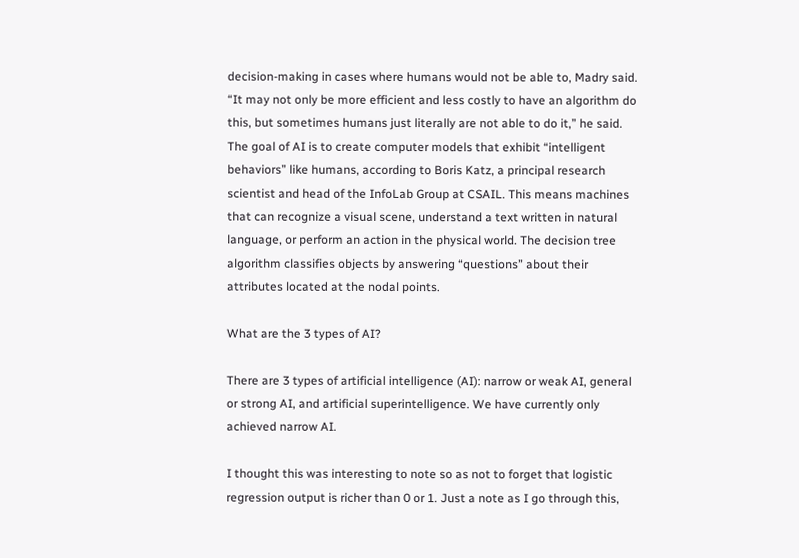decision-making in cases where humans would not be able to, Madry said. “It may not only be more efficient and less costly to have an algorithm do this, but sometimes humans just literally are not able to do it,” he said. The goal of AI is to create computer models that exhibit “intelligent behaviors” like humans, according to Boris Katz, a principal research scientist and head of the InfoLab Group at CSAIL. This means machines that can recognize a visual scene, understand a text written in natural language, or perform an action in the physical world. The decision tree algorithm classifies objects by answering “questions” about their attributes located at the nodal points.

What are the 3 types of AI?

There are 3 types of artificial intelligence (AI): narrow or weak AI, general or strong AI, and artificial superintelligence. We have currently only achieved narrow AI.

I thought this was interesting to note so as not to forget that logistic regression output is richer than 0 or 1. Just a note as I go through this,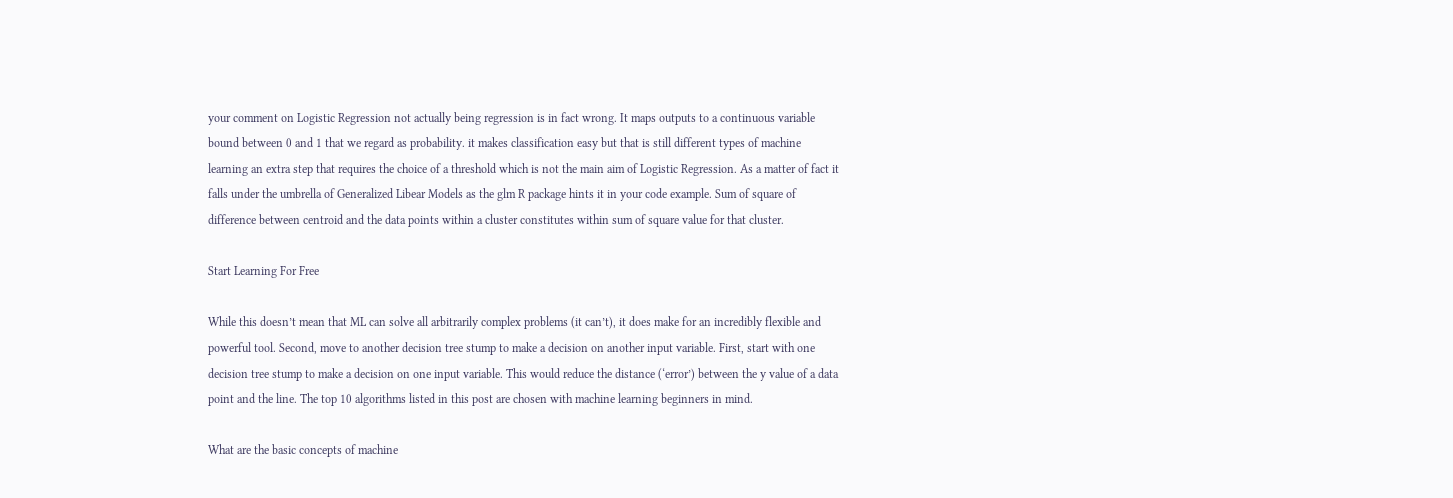your comment on Logistic Regression not actually being regression is in fact wrong. It maps outputs to a continuous variable bound between 0 and 1 that we regard as probability. it makes classification easy but that is still different types of machine learning an extra step that requires the choice of a threshold which is not the main aim of Logistic Regression. As a matter of fact it falls under the umbrella of Generalized Libear Models as the glm R package hints it in your code example. Sum of square of difference between centroid and the data points within a cluster constitutes within sum of square value for that cluster.

Start Learning For Free

While this doesn’t mean that ML can solve all arbitrarily complex problems (it can’t), it does make for an incredibly flexible and powerful tool. Second, move to another decision tree stump to make a decision on another input variable. First, start with one decision tree stump to make a decision on one input variable. This would reduce the distance (‘error’) between the y value of a data point and the line. The top 10 algorithms listed in this post are chosen with machine learning beginners in mind.

What are the basic concepts of machine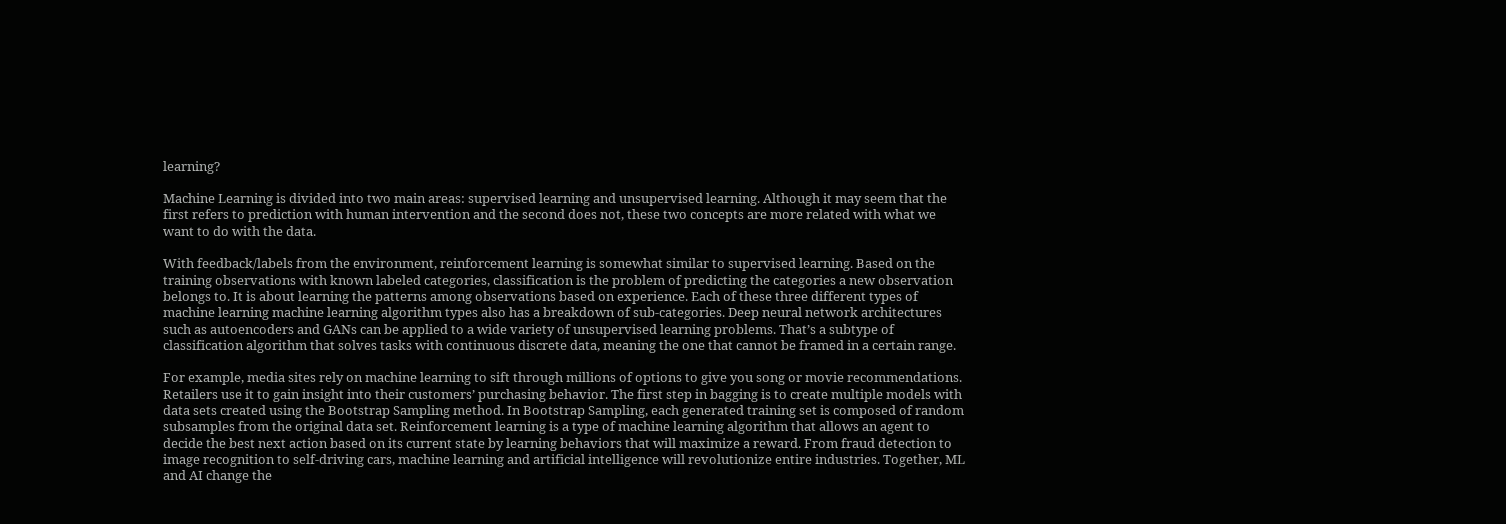learning?

Machine Learning is divided into two main areas: supervised learning and unsupervised learning. Although it may seem that the first refers to prediction with human intervention and the second does not, these two concepts are more related with what we want to do with the data.

With feedback/labels from the environment, reinforcement learning is somewhat similar to supervised learning. Based on the training observations with known labeled categories, classification is the problem of predicting the categories a new observation belongs to. It is about learning the patterns among observations based on experience. Each of these three different types of machine learning machine learning algorithm types also has a breakdown of sub-categories. Deep neural network architectures such as autoencoders and GANs can be applied to a wide variety of unsupervised learning problems. That’s a subtype of classification algorithm that solves tasks with continuous discrete data, meaning the one that cannot be framed in a certain range.

For example, media sites rely on machine learning to sift through millions of options to give you song or movie recommendations. Retailers use it to gain insight into their customers’ purchasing behavior. The first step in bagging is to create multiple models with data sets created using the Bootstrap Sampling method. In Bootstrap Sampling, each generated training set is composed of random subsamples from the original data set. Reinforcement learning is a type of machine learning algorithm that allows an agent to decide the best next action based on its current state by learning behaviors that will maximize a reward. From fraud detection to image recognition to self-driving cars, machine learning and artificial intelligence will revolutionize entire industries. Together, ML and AI change the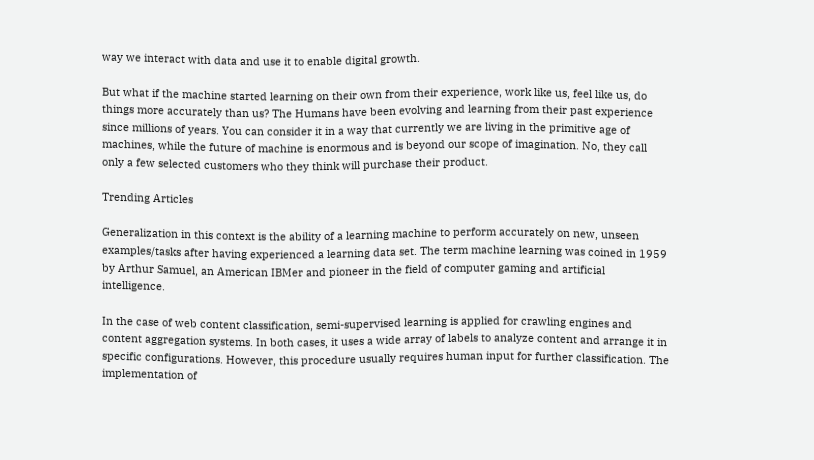way we interact with data and use it to enable digital growth.

But what if the machine started learning on their own from their experience, work like us, feel like us, do things more accurately than us? The Humans have been evolving and learning from their past experience since millions of years. You can consider it in a way that currently we are living in the primitive age of machines, while the future of machine is enormous and is beyond our scope of imagination. No, they call only a few selected customers who they think will purchase their product.

Trending Articles

Generalization in this context is the ability of a learning machine to perform accurately on new, unseen examples/tasks after having experienced a learning data set. The term machine learning was coined in 1959 by Arthur Samuel, an American IBMer and pioneer in the field of computer gaming and artificial intelligence.

In the case of web content classification, semi-supervised learning is applied for crawling engines and content aggregation systems. In both cases, it uses a wide array of labels to analyze content and arrange it in specific configurations. However, this procedure usually requires human input for further classification. The implementation of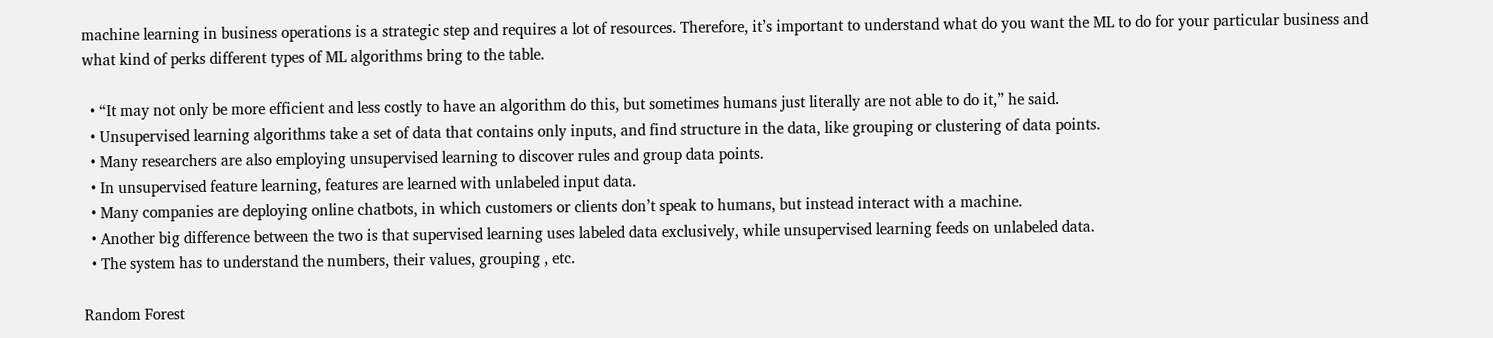machine learning in business operations is a strategic step and requires a lot of resources. Therefore, it’s important to understand what do you want the ML to do for your particular business and what kind of perks different types of ML algorithms bring to the table.

  • “It may not only be more efficient and less costly to have an algorithm do this, but sometimes humans just literally are not able to do it,” he said.
  • Unsupervised learning algorithms take a set of data that contains only inputs, and find structure in the data, like grouping or clustering of data points.
  • Many researchers are also employing unsupervised learning to discover rules and group data points.
  • In unsupervised feature learning, features are learned with unlabeled input data.
  • Many companies are deploying online chatbots, in which customers or clients don’t speak to humans, but instead interact with a machine.
  • Another big difference between the two is that supervised learning uses labeled data exclusively, while unsupervised learning feeds on unlabeled data.
  • The system has to understand the numbers, their values, grouping , etc.

Random Forest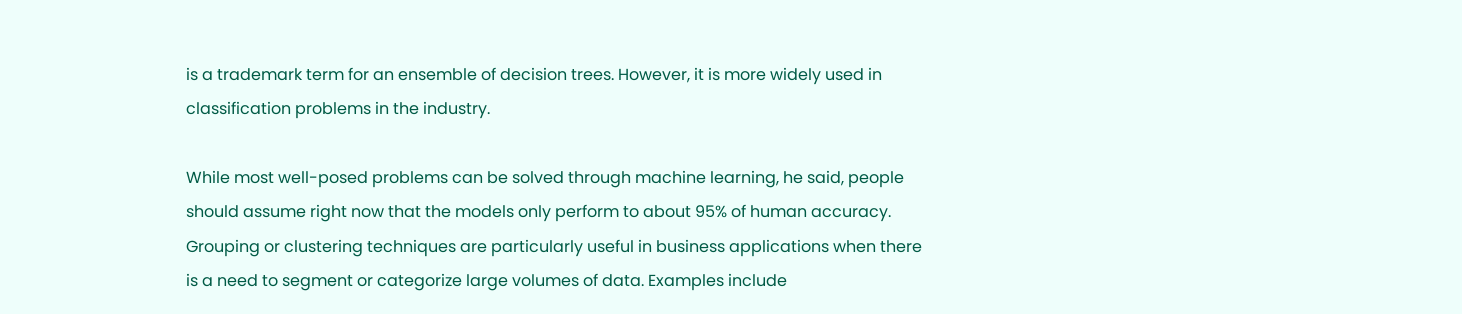is a trademark term for an ensemble of decision trees. However, it is more widely used in classification problems in the industry.

While most well-posed problems can be solved through machine learning, he said, people should assume right now that the models only perform to about 95% of human accuracy. Grouping or clustering techniques are particularly useful in business applications when there is a need to segment or categorize large volumes of data. Examples include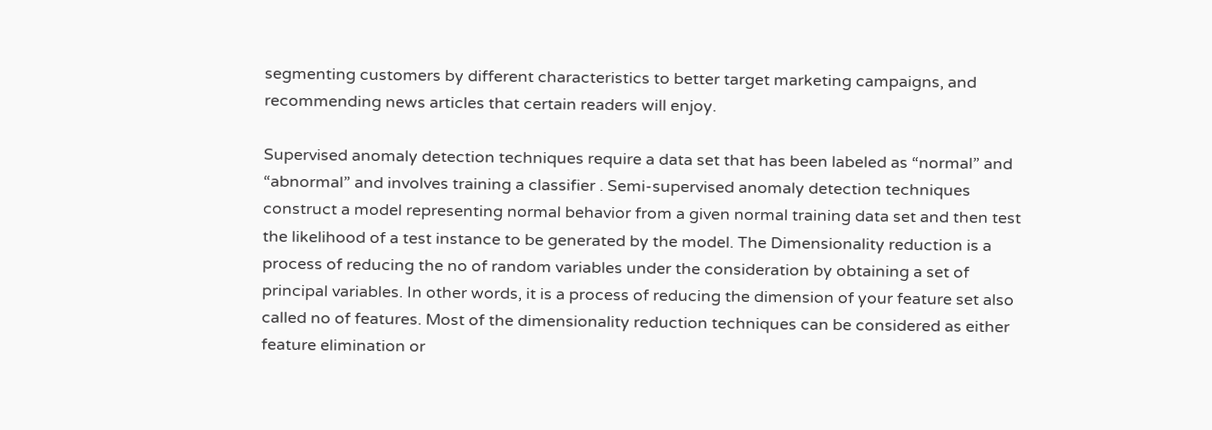segmenting customers by different characteristics to better target marketing campaigns, and recommending news articles that certain readers will enjoy.

Supervised anomaly detection techniques require a data set that has been labeled as “normal” and “abnormal” and involves training a classifier . Semi-supervised anomaly detection techniques construct a model representing normal behavior from a given normal training data set and then test the likelihood of a test instance to be generated by the model. The Dimensionality reduction is a process of reducing the no of random variables under the consideration by obtaining a set of principal variables. In other words, it is a process of reducing the dimension of your feature set also called no of features. Most of the dimensionality reduction techniques can be considered as either feature elimination or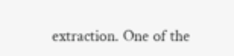extraction. One of the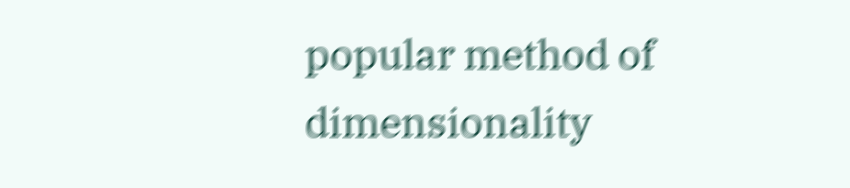popular method of dimensionality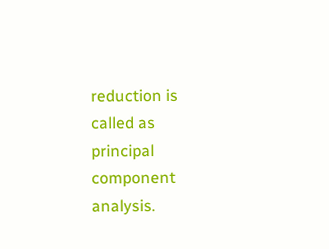reduction is called as principal component analysis.